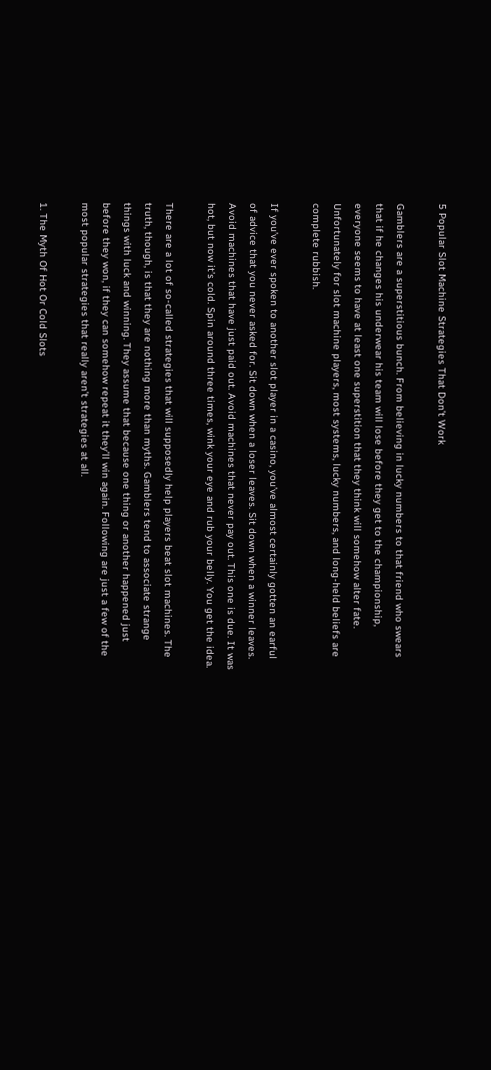5 Popular Slot Machine Strategies That Don’t Work

Gamblers are a superstitious bunch. From believing in lucky numbers to that friend who swears that if he changes his underwear his team will lose before they get to the championship, everyone seems to have at least one superstition that they think will somehow alter fate. Unfortunately for slot machine players, most systems, lucky numbers, and long-held beliefs are complete rubbish.

If you’ve ever spoken to another slot player in a casino, you’ve almost certainly gotten an earful of advice that you never asked for. Sit down when a loser leaves. Sit down when a winner leaves. Avoid machines that have just paid out. Avoid machines that never pay out. This one is due. It was hot, but now it’s cold. Spin around three times, wink your eye and rub your belly. You get the idea.

There are a lot of so-called strategies that will supposedly help players beat slot machines. The truth, though, is that they are nothing more than myths. Gamblers tend to associate strange things with luck and winning. They assume that because one thing or another happened just before they won, if they can somehow repeat it they’ll win again. Following are just a few of the most popular strategies that really aren’t strategies at all.

1. The Myth Of Hot Or Cold Slots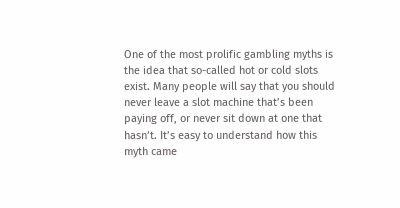One of the most prolific gambling myths is the idea that so-called hot or cold slots exist. Many people will say that you should never leave a slot machine that’s been paying off, or never sit down at one that hasn’t. It’s easy to understand how this myth came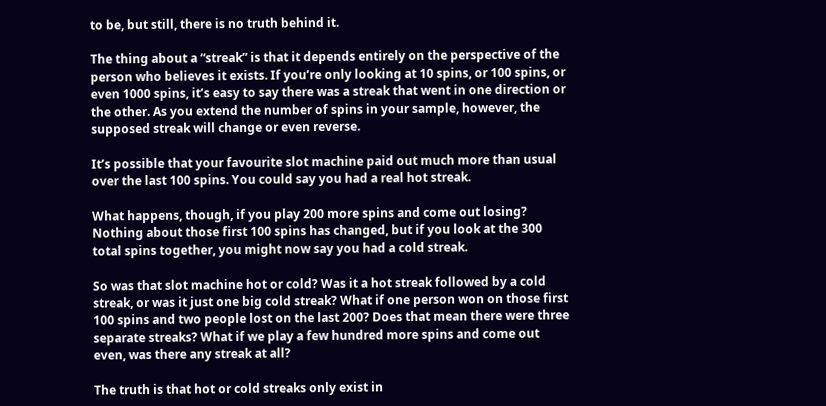to be, but still, there is no truth behind it.

The thing about a “streak” is that it depends entirely on the perspective of the person who believes it exists. If you’re only looking at 10 spins, or 100 spins, or even 1000 spins, it’s easy to say there was a streak that went in one direction or the other. As you extend the number of spins in your sample, however, the supposed streak will change or even reverse.

It’s possible that your favourite slot machine paid out much more than usual over the last 100 spins. You could say you had a real hot streak.

What happens, though, if you play 200 more spins and come out losing? Nothing about those first 100 spins has changed, but if you look at the 300 total spins together, you might now say you had a cold streak.

So was that slot machine hot or cold? Was it a hot streak followed by a cold streak, or was it just one big cold streak? What if one person won on those first 100 spins and two people lost on the last 200? Does that mean there were three separate streaks? What if we play a few hundred more spins and come out even, was there any streak at all?

The truth is that hot or cold streaks only exist in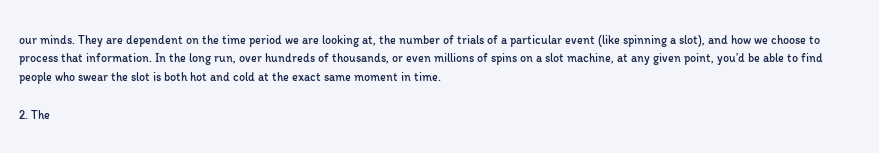our minds. They are dependent on the time period we are looking at, the number of trials of a particular event (like spinning a slot), and how we choose to process that information. In the long run, over hundreds of thousands, or even millions of spins on a slot machine, at any given point, you’d be able to find people who swear the slot is both hot and cold at the exact same moment in time.

2. The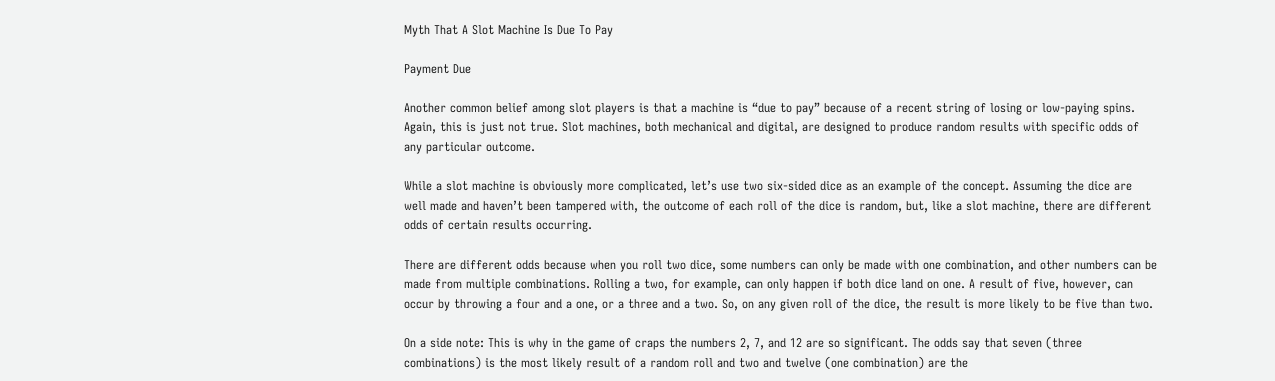Myth That A Slot Machine Is Due To Pay

Payment Due

Another common belief among slot players is that a machine is “due to pay” because of a recent string of losing or low-paying spins. Again, this is just not true. Slot machines, both mechanical and digital, are designed to produce random results with specific odds of any particular outcome.

While a slot machine is obviously more complicated, let’s use two six-sided dice as an example of the concept. Assuming the dice are well made and haven’t been tampered with, the outcome of each roll of the dice is random, but, like a slot machine, there are different odds of certain results occurring.

There are different odds because when you roll two dice, some numbers can only be made with one combination, and other numbers can be made from multiple combinations. Rolling a two, for example, can only happen if both dice land on one. A result of five, however, can occur by throwing a four and a one, or a three and a two. So, on any given roll of the dice, the result is more likely to be five than two.

On a side note: This is why in the game of craps the numbers 2, 7, and 12 are so significant. The odds say that seven (three combinations) is the most likely result of a random roll and two and twelve (one combination) are the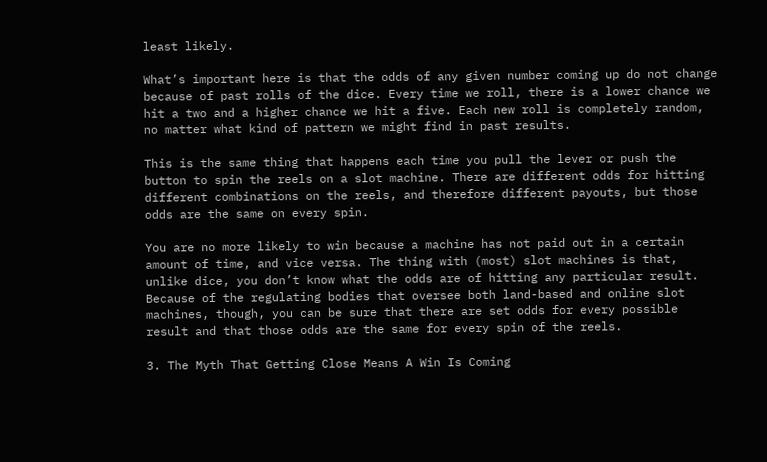least likely.

What’s important here is that the odds of any given number coming up do not change because of past rolls of the dice. Every time we roll, there is a lower chance we hit a two and a higher chance we hit a five. Each new roll is completely random, no matter what kind of pattern we might find in past results.

This is the same thing that happens each time you pull the lever or push the button to spin the reels on a slot machine. There are different odds for hitting different combinations on the reels, and therefore different payouts, but those odds are the same on every spin.

You are no more likely to win because a machine has not paid out in a certain amount of time, and vice versa. The thing with (most) slot machines is that, unlike dice, you don’t know what the odds are of hitting any particular result. Because of the regulating bodies that oversee both land-based and online slot machines, though, you can be sure that there are set odds for every possible result and that those odds are the same for every spin of the reels.

3. The Myth That Getting Close Means A Win Is Coming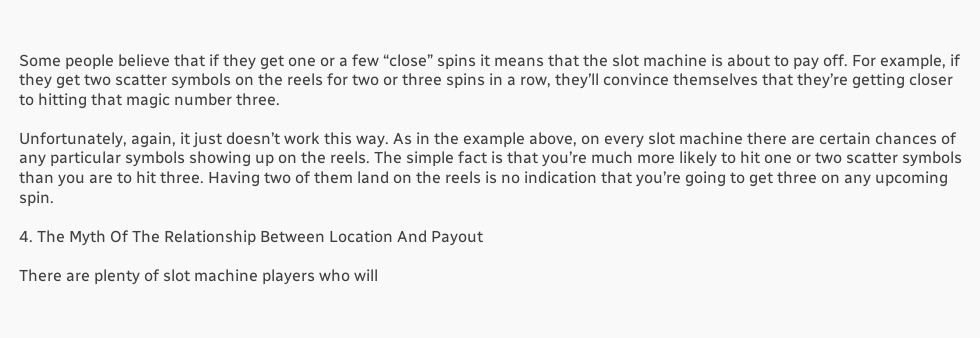Some people believe that if they get one or a few “close” spins it means that the slot machine is about to pay off. For example, if they get two scatter symbols on the reels for two or three spins in a row, they’ll convince themselves that they’re getting closer to hitting that magic number three.

Unfortunately, again, it just doesn’t work this way. As in the example above, on every slot machine there are certain chances of any particular symbols showing up on the reels. The simple fact is that you’re much more likely to hit one or two scatter symbols than you are to hit three. Having two of them land on the reels is no indication that you’re going to get three on any upcoming spin.

4. The Myth Of The Relationship Between Location And Payout

There are plenty of slot machine players who will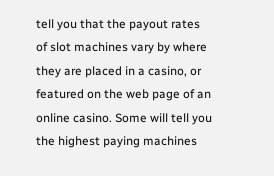tell you that the payout rates of slot machines vary by where they are placed in a casino, or featured on the web page of an online casino. Some will tell you the highest paying machines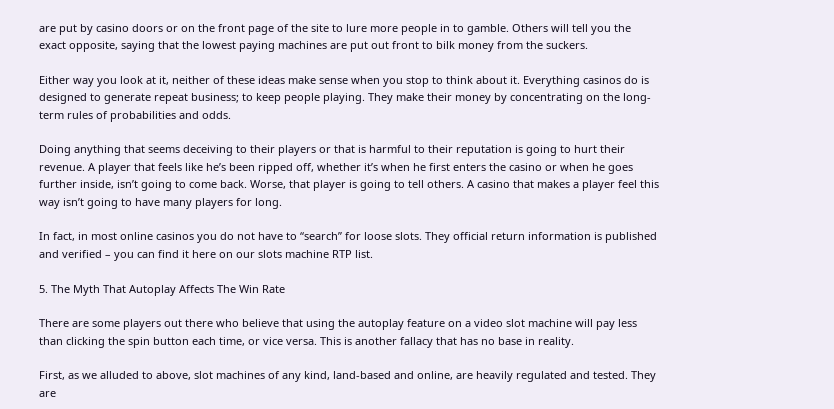are put by casino doors or on the front page of the site to lure more people in to gamble. Others will tell you the exact opposite, saying that the lowest paying machines are put out front to bilk money from the suckers.

Either way you look at it, neither of these ideas make sense when you stop to think about it. Everything casinos do is designed to generate repeat business; to keep people playing. They make their money by concentrating on the long-term rules of probabilities and odds.

Doing anything that seems deceiving to their players or that is harmful to their reputation is going to hurt their revenue. A player that feels like he’s been ripped off, whether it’s when he first enters the casino or when he goes further inside, isn’t going to come back. Worse, that player is going to tell others. A casino that makes a player feel this way isn’t going to have many players for long.

In fact, in most online casinos you do not have to “search” for loose slots. They official return information is published and verified – you can find it here on our slots machine RTP list.

5. The Myth That Autoplay Affects The Win Rate

There are some players out there who believe that using the autoplay feature on a video slot machine will pay less than clicking the spin button each time, or vice versa. This is another fallacy that has no base in reality.

First, as we alluded to above, slot machines of any kind, land-based and online, are heavily regulated and tested. They are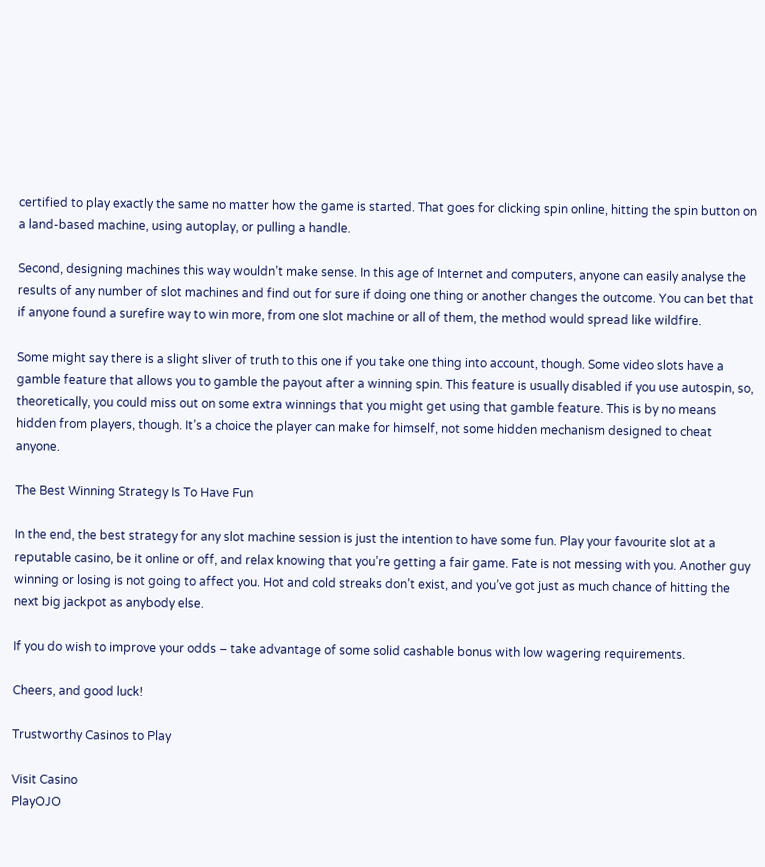certified to play exactly the same no matter how the game is started. That goes for clicking spin online, hitting the spin button on a land-based machine, using autoplay, or pulling a handle.

Second, designing machines this way wouldn’t make sense. In this age of Internet and computers, anyone can easily analyse the results of any number of slot machines and find out for sure if doing one thing or another changes the outcome. You can bet that if anyone found a surefire way to win more, from one slot machine or all of them, the method would spread like wildfire.

Some might say there is a slight sliver of truth to this one if you take one thing into account, though. Some video slots have a gamble feature that allows you to gamble the payout after a winning spin. This feature is usually disabled if you use autospin, so, theoretically, you could miss out on some extra winnings that you might get using that gamble feature. This is by no means hidden from players, though. It’s a choice the player can make for himself, not some hidden mechanism designed to cheat anyone.

The Best Winning Strategy Is To Have Fun

In the end, the best strategy for any slot machine session is just the intention to have some fun. Play your favourite slot at a reputable casino, be it online or off, and relax knowing that you’re getting a fair game. Fate is not messing with you. Another guy winning or losing is not going to affect you. Hot and cold streaks don’t exist, and you’ve got just as much chance of hitting the next big jackpot as anybody else.

If you do wish to improve your odds – take advantage of some solid cashable bonus with low wagering requirements.

Cheers, and good luck!

Trustworthy Casinos to Play

Visit Casino
PlayOJO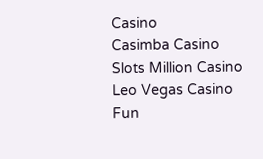Casino
Casimba Casino
Slots Million Casino
Leo Vegas Casino
Fun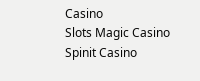Casino
Slots Magic Casino
Spinit Casino